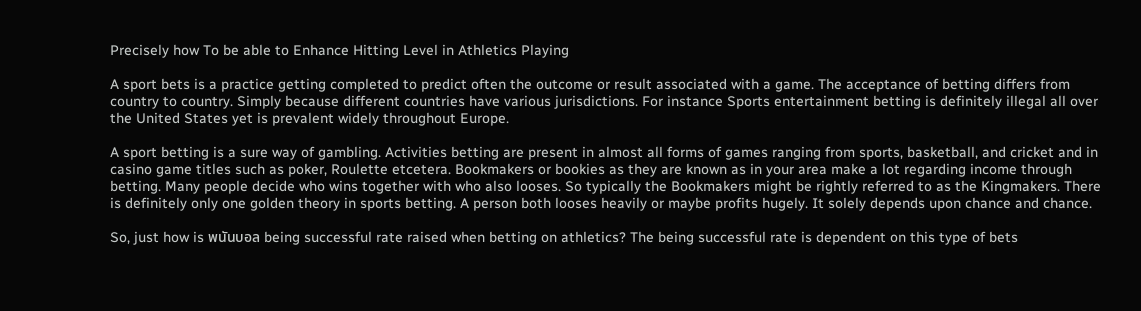Precisely how To be able to Enhance Hitting Level in Athletics Playing

A sport bets is a practice getting completed to predict often the outcome or result associated with a game. The acceptance of betting differs from country to country. Simply because different countries have various jurisdictions. For instance Sports entertainment betting is definitely illegal all over the United States yet is prevalent widely throughout Europe.

A sport betting is a sure way of gambling. Activities betting are present in almost all forms of games ranging from sports, basketball, and cricket and in casino game titles such as poker, Roulette etcetera. Bookmakers or bookies as they are known as in your area make a lot regarding income through betting. Many people decide who wins together with who also looses. So typically the Bookmakers might be rightly referred to as the Kingmakers. There is definitely only one golden theory in sports betting. A person both looses heavily or maybe profits hugely. It solely depends upon chance and chance.

So, just how is พนันบอล being successful rate raised when betting on athletics? The being successful rate is dependent on this type of bets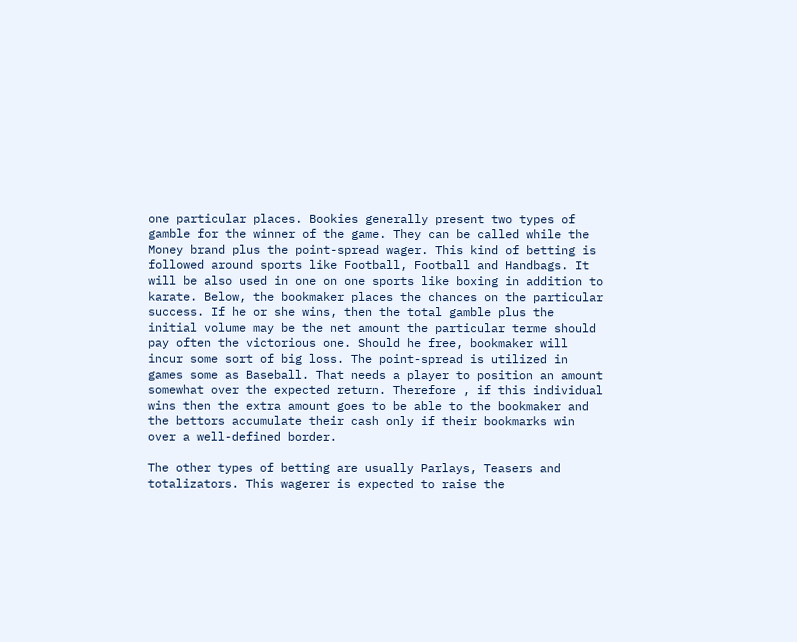one particular places. Bookies generally present two types of gamble for the winner of the game. They can be called while the Money brand plus the point-spread wager. This kind of betting is followed around sports like Football, Football and Handbags. It will be also used in one on one sports like boxing in addition to karate. Below, the bookmaker places the chances on the particular success. If he or she wins, then the total gamble plus the initial volume may be the net amount the particular terme should pay often the victorious one. Should he free, bookmaker will incur some sort of big loss. The point-spread is utilized in games some as Baseball. That needs a player to position an amount somewhat over the expected return. Therefore , if this individual wins then the extra amount goes to be able to the bookmaker and the bettors accumulate their cash only if their bookmarks win over a well-defined border.

The other types of betting are usually Parlays, Teasers and totalizators. This wagerer is expected to raise the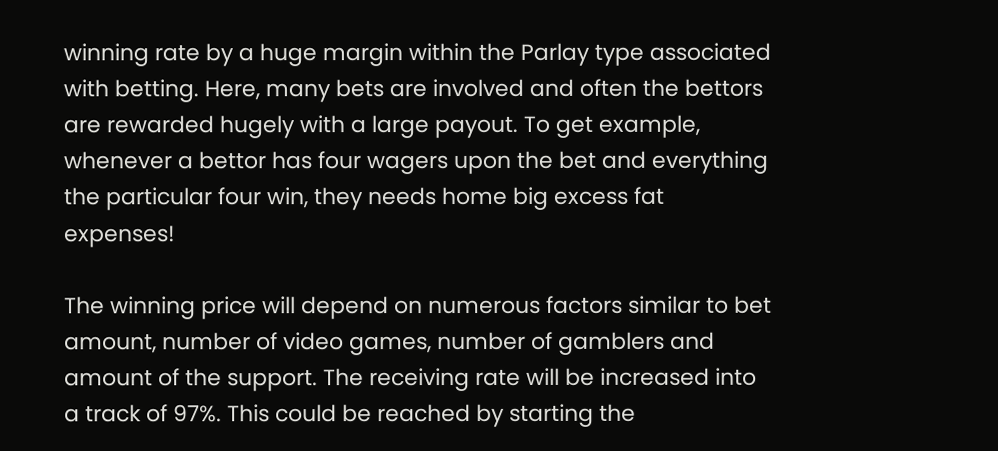winning rate by a huge margin within the Parlay type associated with betting. Here, many bets are involved and often the bettors are rewarded hugely with a large payout. To get example, whenever a bettor has four wagers upon the bet and everything the particular four win, they needs home big excess fat expenses!

The winning price will depend on numerous factors similar to bet amount, number of video games, number of gamblers and amount of the support. The receiving rate will be increased into a track of 97%. This could be reached by starting the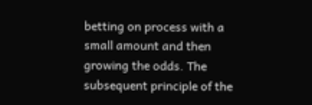betting on process with a small amount and then growing the odds. The subsequent principle of the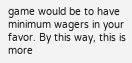game would be to have minimum wagers in your favor. By this way, this is more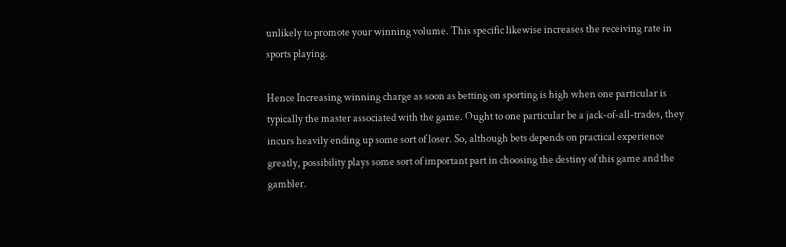unlikely to promote your winning volume. This specific likewise increases the receiving rate in sports playing.

Hence Increasing winning charge as soon as betting on sporting is high when one particular is typically the master associated with the game. Ought to one particular be a jack-of-all-trades, they incurs heavily ending up some sort of loser. So, although bets depends on practical experience greatly, possibility plays some sort of important part in choosing the destiny of this game and the gambler.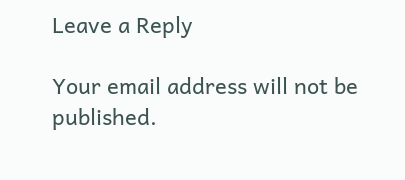Leave a Reply

Your email address will not be published.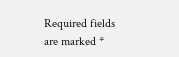Required fields are marked *